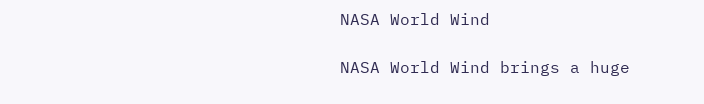NASA World Wind

NASA World Wind brings a huge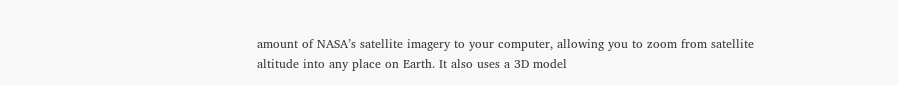amount of NASA’s satellite imagery to your computer, allowing you to zoom from satellite altitude into any place on Earth. It also uses a 3D model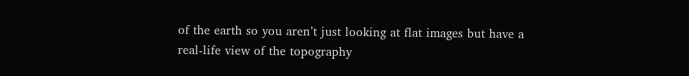of the earth so you aren’t just looking at flat images but have a real-life view of the topography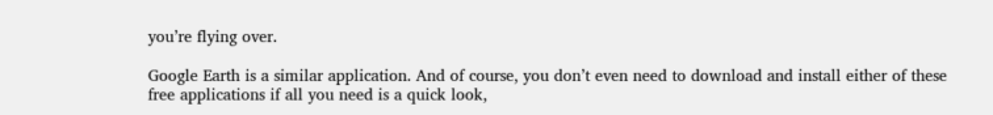you’re flying over.

Google Earth is a similar application. And of course, you don’t even need to download and install either of these free applications if all you need is a quick look,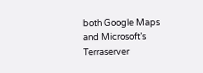both Google Maps and Microsoft’s Terraserver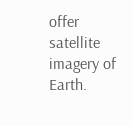offer satellite imagery of Earth.